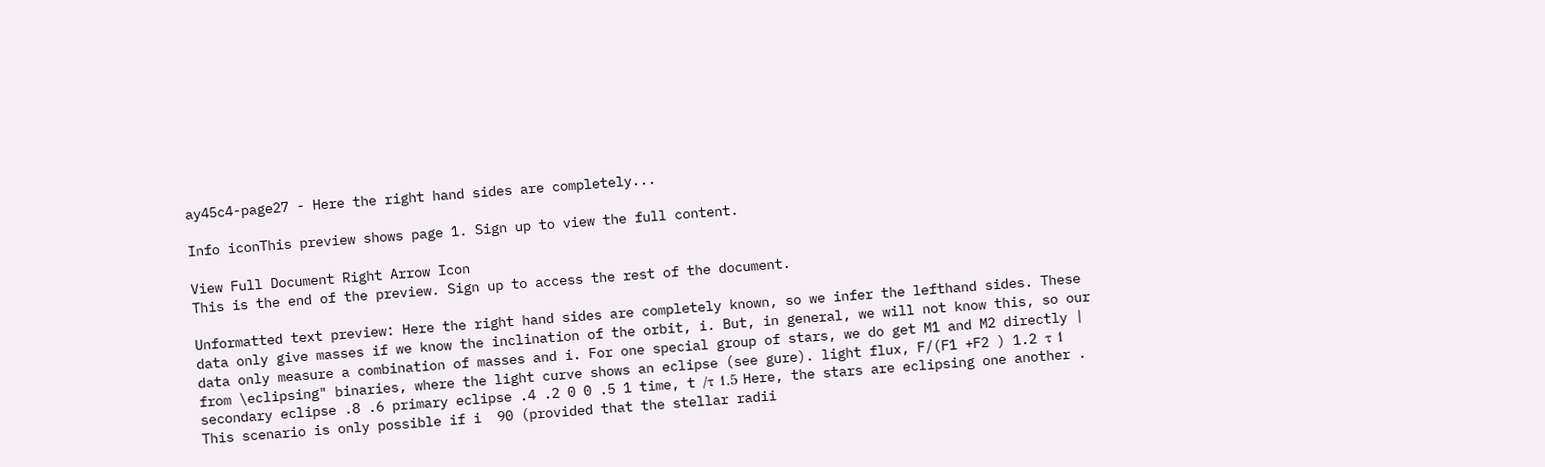ay45c4-page27 - Here the right hand sides are completely...

Info iconThis preview shows page 1. Sign up to view the full content.

View Full Document Right Arrow Icon
This is the end of the preview. Sign up to access the rest of the document.

Unformatted text preview: Here the right hand sides are completely known, so we infer the lefthand sides. These data only give masses if we know the inclination of the orbit, i. But, in general, we will not know this, so our data only measure a combination of masses and i. For one special group of stars, we do get M1 and M2 directly | from \eclipsing" binaries, where the light curve shows an eclipse (see gure). light flux, F/(F1 +F2 ) 1.2 τ 1 secondary eclipse .8 .6 primary eclipse .4 .2 0 0 .5 1 time, t /τ 1.5 Here, the stars are eclipsing one another . This scenario is only possible if i  90 (provided that the stellar radii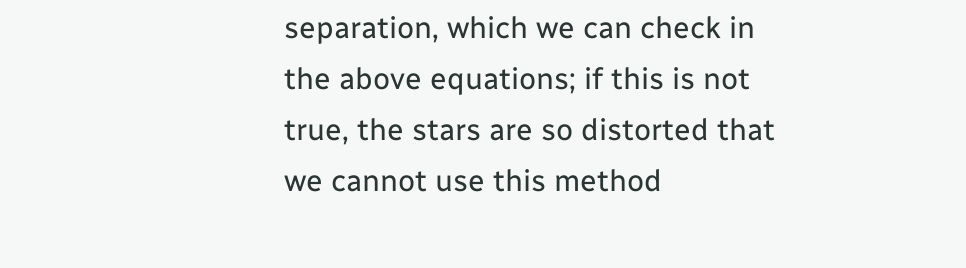separation, which we can check in the above equations; if this is not true, the stars are so distorted that we cannot use this method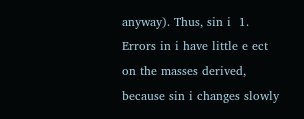anyway). Thus, sin i  1. Errors in i have little e ect on the masses derived, because sin i changes slowly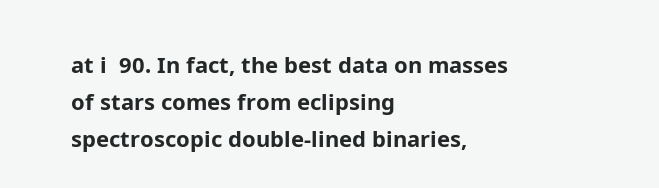at i  90. In fact, the best data on masses of stars comes from eclipsing spectroscopic double-lined binaries,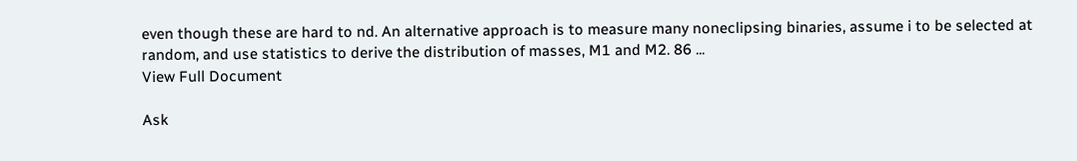even though these are hard to nd. An alternative approach is to measure many noneclipsing binaries, assume i to be selected at random, and use statistics to derive the distribution of masses, M1 and M2. 86 ...
View Full Document

Ask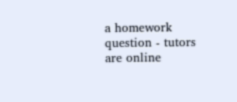a homework question - tutors are online